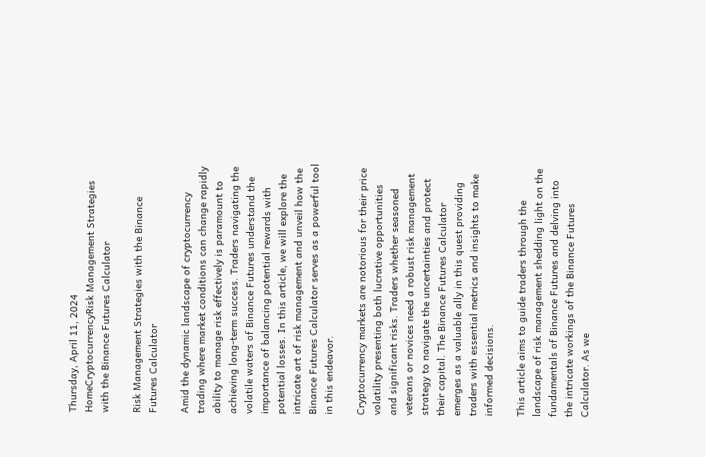Thursday, April 11, 2024
HomeCryptocurrencyRisk Management Strategies with the Binance Futures Calculator

Risk Management Strategies with the Binance Futures Calculator

Amid the dynamic landscape of cryptocurrency trading where market conditions can change rapidly ability to manage risk effectively is paramount to achieving long-term success. Traders navigating the volatile waters of Binance Futures understand the importance of balancing potential rewards with potential losses. In this article, we will explore the intricate art of risk management and unveil how the Binance Futures Calculator serves as a powerful tool in this endeavor.

Cryptocurrency markets are notorious for their price volatility presenting both lucrative opportunities and significant risks. Traders whether seasoned veterans or novices need a robust risk management strategy to navigate the uncertainties and protect their capital. The Binance Futures Calculator emerges as a valuable ally in this quest providing traders with essential metrics and insights to make informed decisions.

This article aims to guide traders through the landscape of risk management shedding light on the fundamentals of Binance Futures and delving into the intricate workings of the Binance Futures Calculator. As we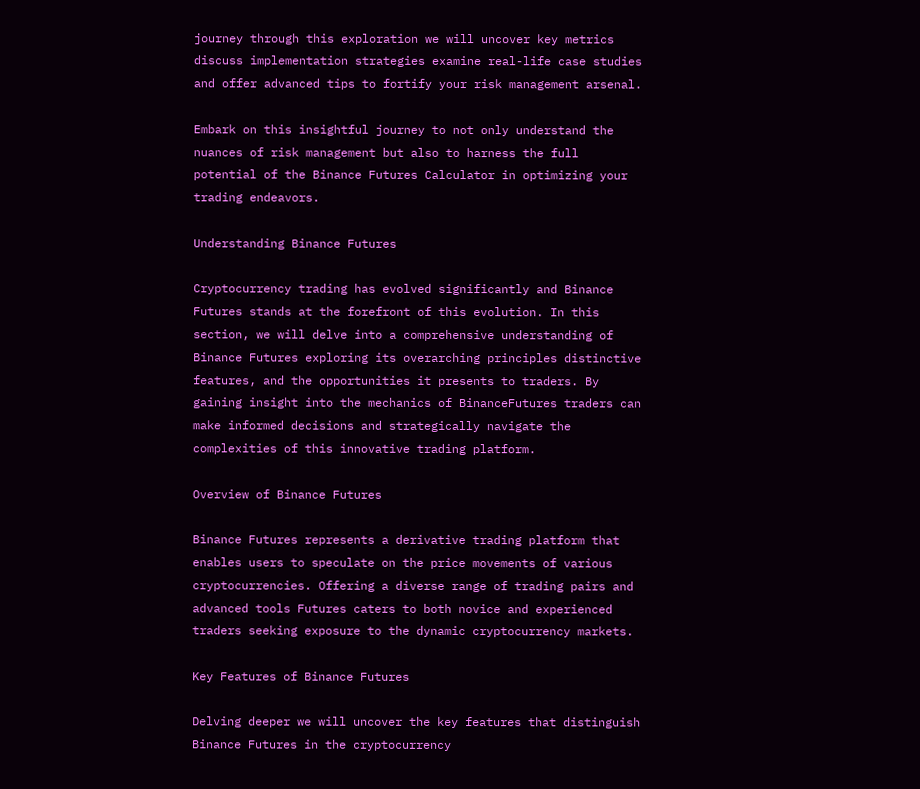journey through this exploration we will uncover key metrics discuss implementation strategies examine real-life case studies and offer advanced tips to fortify your risk management arsenal.

Embark on this insightful journey to not only understand the nuances of risk management but also to harness the full potential of the Binance Futures Calculator in optimizing your trading endeavors.

Understanding Binance Futures

Cryptocurrency trading has evolved significantly and Binance Futures stands at the forefront of this evolution. In this section, we will delve into a comprehensive understanding of Binance Futures exploring its overarching principles distinctive features, and the opportunities it presents to traders. By gaining insight into the mechanics of BinanceFutures traders can make informed decisions and strategically navigate the complexities of this innovative trading platform.

Overview of Binance Futures

Binance Futures represents a derivative trading platform that enables users to speculate on the price movements of various cryptocurrencies. Offering a diverse range of trading pairs and advanced tools Futures caters to both novice and experienced traders seeking exposure to the dynamic cryptocurrency markets.

Key Features of Binance Futures

Delving deeper we will uncover the key features that distinguish Binance Futures in the cryptocurrency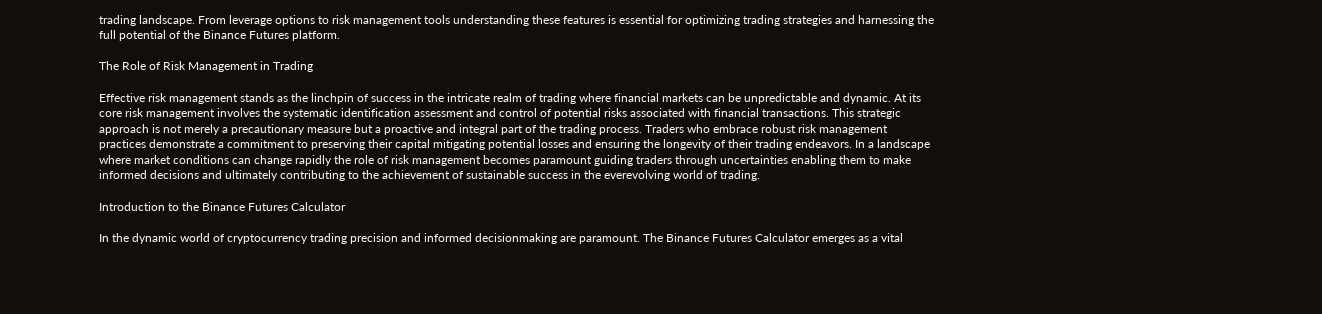trading landscape. From leverage options to risk management tools understanding these features is essential for optimizing trading strategies and harnessing the full potential of the Binance Futures platform.

The Role of Risk Management in Trading

Effective risk management stands as the linchpin of success in the intricate realm of trading where financial markets can be unpredictable and dynamic. At its core risk management involves the systematic identification assessment and control of potential risks associated with financial transactions. This strategic approach is not merely a precautionary measure but a proactive and integral part of the trading process. Traders who embrace robust risk management practices demonstrate a commitment to preserving their capital mitigating potential losses and ensuring the longevity of their trading endeavors. In a landscape where market conditions can change rapidly the role of risk management becomes paramount guiding traders through uncertainties enabling them to make informed decisions and ultimately contributing to the achievement of sustainable success in the everevolving world of trading.

Introduction to the Binance Futures Calculator

In the dynamic world of cryptocurrency trading precision and informed decisionmaking are paramount. The Binance Futures Calculator emerges as a vital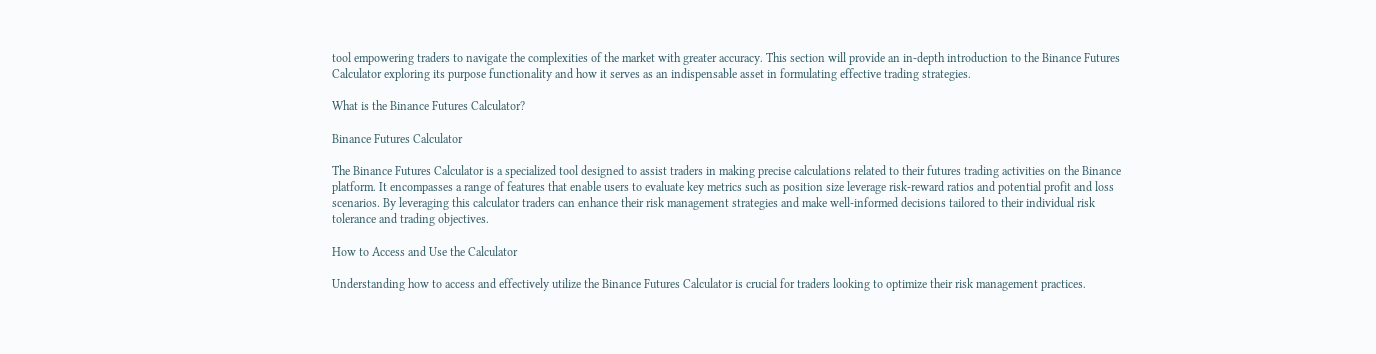tool empowering traders to navigate the complexities of the market with greater accuracy. This section will provide an in-depth introduction to the Binance Futures Calculator exploring its purpose functionality and how it serves as an indispensable asset in formulating effective trading strategies.

What is the Binance Futures Calculator?

Binance Futures Calculator

The Binance Futures Calculator is a specialized tool designed to assist traders in making precise calculations related to their futures trading activities on the Binance platform. It encompasses a range of features that enable users to evaluate key metrics such as position size leverage risk-reward ratios and potential profit and loss scenarios. By leveraging this calculator traders can enhance their risk management strategies and make well-informed decisions tailored to their individual risk tolerance and trading objectives.

How to Access and Use the Calculator

Understanding how to access and effectively utilize the Binance Futures Calculator is crucial for traders looking to optimize their risk management practices.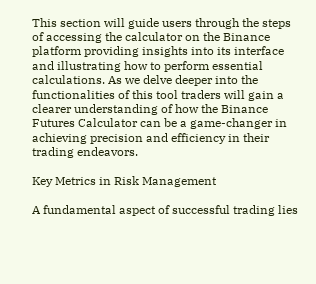This section will guide users through the steps of accessing the calculator on the Binance platform providing insights into its interface and illustrating how to perform essential calculations. As we delve deeper into the functionalities of this tool traders will gain a clearer understanding of how the Binance Futures Calculator can be a game-changer in achieving precision and efficiency in their trading endeavors.

Key Metrics in Risk Management

A fundamental aspect of successful trading lies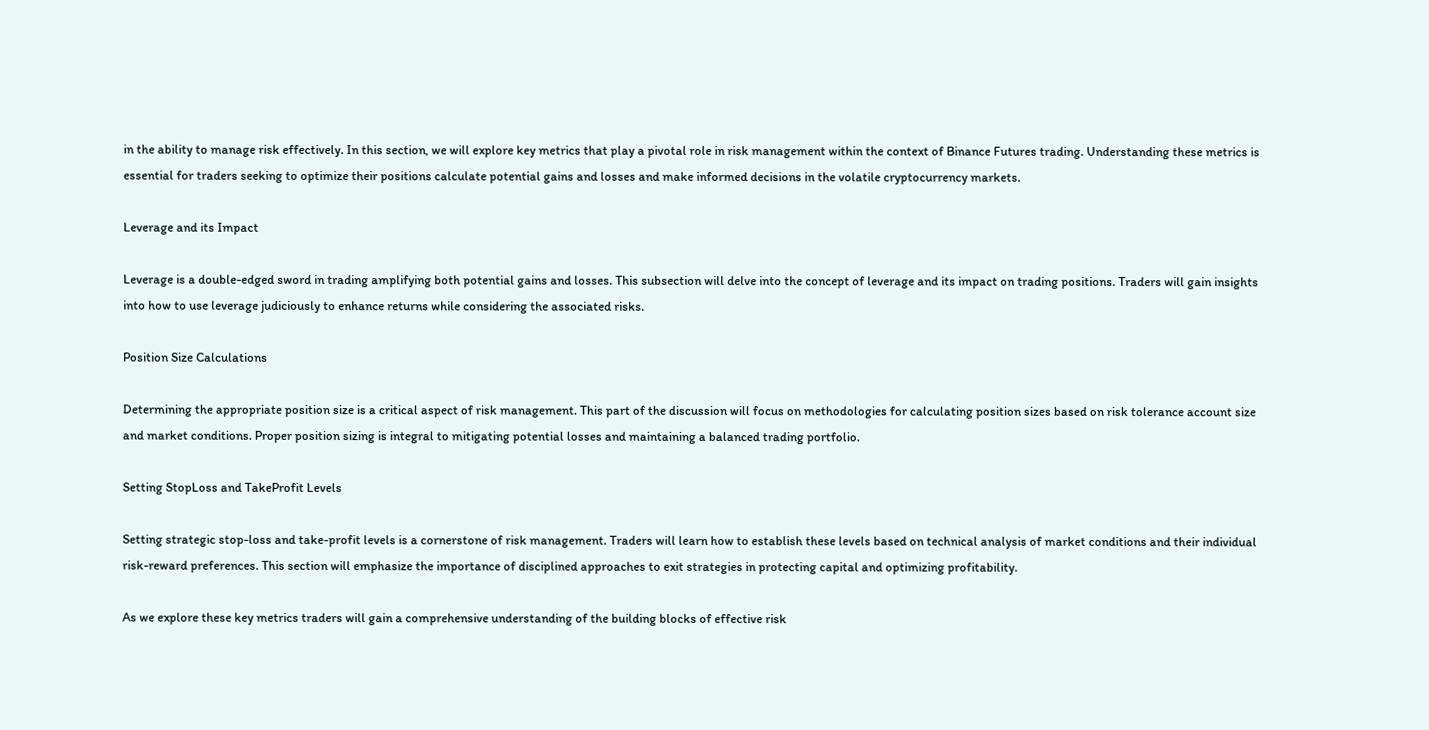in the ability to manage risk effectively. In this section, we will explore key metrics that play a pivotal role in risk management within the context of Binance Futures trading. Understanding these metrics is essential for traders seeking to optimize their positions calculate potential gains and losses and make informed decisions in the volatile cryptocurrency markets.

Leverage and its Impact

Leverage is a double-edged sword in trading amplifying both potential gains and losses. This subsection will delve into the concept of leverage and its impact on trading positions. Traders will gain insights into how to use leverage judiciously to enhance returns while considering the associated risks.

Position Size Calculations

Determining the appropriate position size is a critical aspect of risk management. This part of the discussion will focus on methodologies for calculating position sizes based on risk tolerance account size and market conditions. Proper position sizing is integral to mitigating potential losses and maintaining a balanced trading portfolio.

Setting StopLoss and TakeProfit Levels

Setting strategic stop-loss and take-profit levels is a cornerstone of risk management. Traders will learn how to establish these levels based on technical analysis of market conditions and their individual risk-reward preferences. This section will emphasize the importance of disciplined approaches to exit strategies in protecting capital and optimizing profitability.

As we explore these key metrics traders will gain a comprehensive understanding of the building blocks of effective risk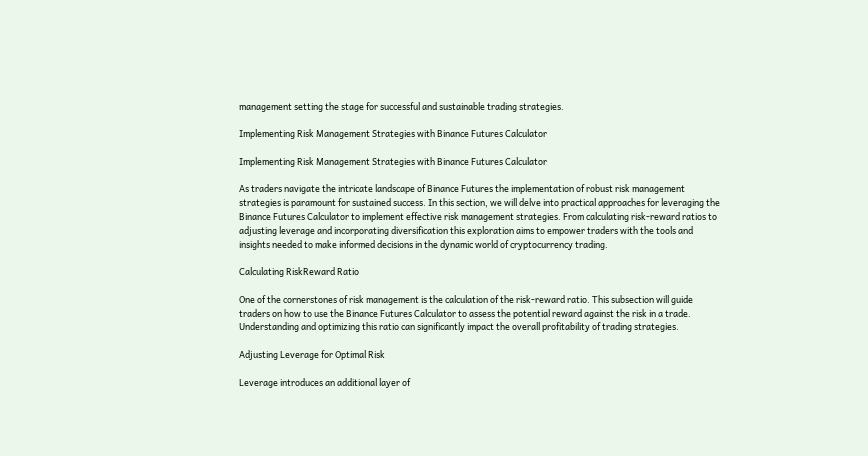management setting the stage for successful and sustainable trading strategies.

Implementing Risk Management Strategies with Binance Futures Calculator

Implementing Risk Management Strategies with Binance Futures Calculator

As traders navigate the intricate landscape of Binance Futures the implementation of robust risk management strategies is paramount for sustained success. In this section, we will delve into practical approaches for leveraging the Binance Futures Calculator to implement effective risk management strategies. From calculating risk-reward ratios to adjusting leverage and incorporating diversification this exploration aims to empower traders with the tools and insights needed to make informed decisions in the dynamic world of cryptocurrency trading.

Calculating RiskReward Ratio

One of the cornerstones of risk management is the calculation of the risk-reward ratio. This subsection will guide traders on how to use the Binance Futures Calculator to assess the potential reward against the risk in a trade. Understanding and optimizing this ratio can significantly impact the overall profitability of trading strategies.

Adjusting Leverage for Optimal Risk

Leverage introduces an additional layer of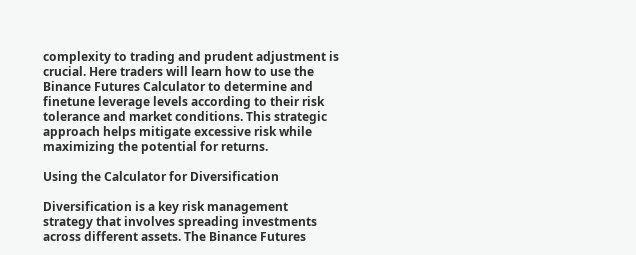complexity to trading and prudent adjustment is crucial. Here traders will learn how to use the Binance Futures Calculator to determine and finetune leverage levels according to their risk tolerance and market conditions. This strategic approach helps mitigate excessive risk while maximizing the potential for returns.

Using the Calculator for Diversification

Diversification is a key risk management strategy that involves spreading investments across different assets. The Binance Futures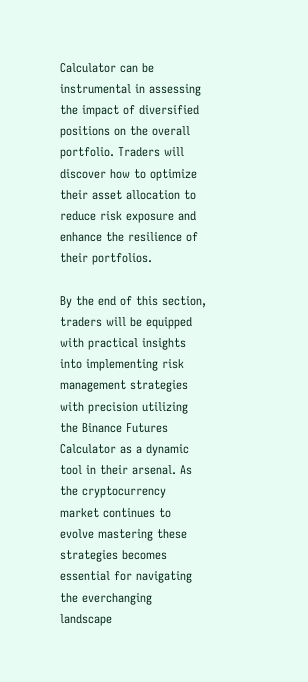Calculator can be instrumental in assessing the impact of diversified positions on the overall portfolio. Traders will discover how to optimize their asset allocation to reduce risk exposure and enhance the resilience of their portfolios.

By the end of this section, traders will be equipped with practical insights into implementing risk management strategies with precision utilizing the Binance Futures Calculator as a dynamic tool in their arsenal. As the cryptocurrency market continues to evolve mastering these strategies becomes essential for navigating the everchanging landscape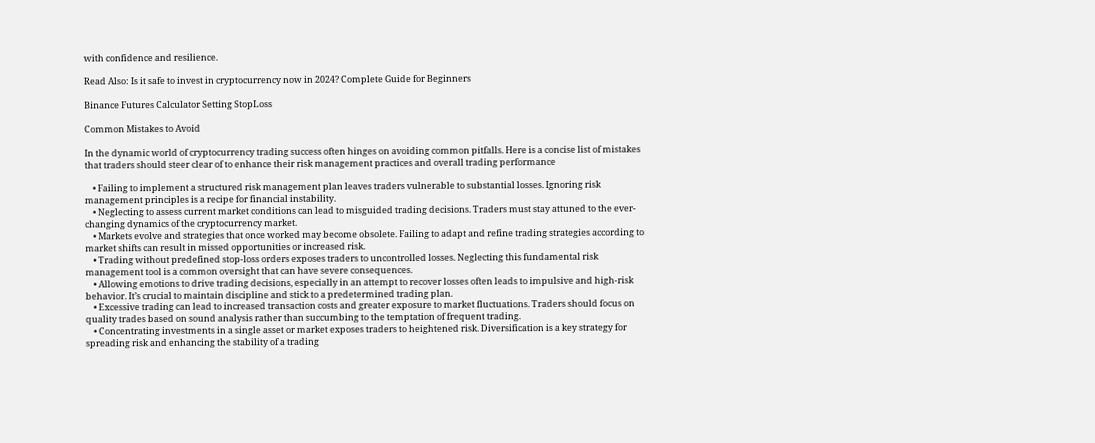with confidence and resilience.

Read Also: Is it safe to invest in cryptocurrency now in 2024? Complete Guide for Beginners

Binance Futures Calculator Setting StopLoss

Common Mistakes to Avoid

In the dynamic world of cryptocurrency trading success often hinges on avoiding common pitfalls. Here is a concise list of mistakes that traders should steer clear of to enhance their risk management practices and overall trading performance

    • Failing to implement a structured risk management plan leaves traders vulnerable to substantial losses. Ignoring risk management principles is a recipe for financial instability.
    • Neglecting to assess current market conditions can lead to misguided trading decisions. Traders must stay attuned to the ever-changing dynamics of the cryptocurrency market.
    • Markets evolve and strategies that once worked may become obsolete. Failing to adapt and refine trading strategies according to market shifts can result in missed opportunities or increased risk.
    • Trading without predefined stop-loss orders exposes traders to uncontrolled losses. Neglecting this fundamental risk management tool is a common oversight that can have severe consequences.
    • Allowing emotions to drive trading decisions, especially in an attempt to recover losses often leads to impulsive and high-risk behavior. It’s crucial to maintain discipline and stick to a predetermined trading plan.
    • Excessive trading can lead to increased transaction costs and greater exposure to market fluctuations. Traders should focus on quality trades based on sound analysis rather than succumbing to the temptation of frequent trading.
    • Concentrating investments in a single asset or market exposes traders to heightened risk. Diversification is a key strategy for spreading risk and enhancing the stability of a trading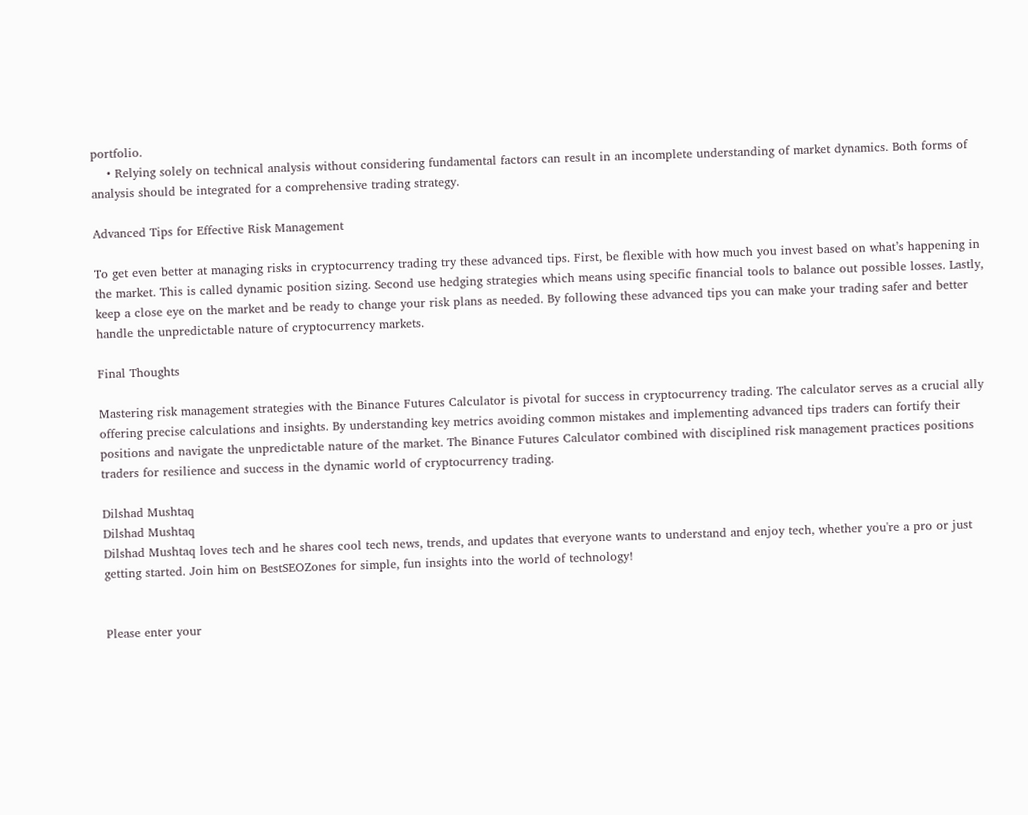portfolio.
    • Relying solely on technical analysis without considering fundamental factors can result in an incomplete understanding of market dynamics. Both forms of analysis should be integrated for a comprehensive trading strategy.

Advanced Tips for Effective Risk Management

To get even better at managing risks in cryptocurrency trading try these advanced tips. First, be flexible with how much you invest based on what’s happening in the market. This is called dynamic position sizing. Second use hedging strategies which means using specific financial tools to balance out possible losses. Lastly, keep a close eye on the market and be ready to change your risk plans as needed. By following these advanced tips you can make your trading safer and better handle the unpredictable nature of cryptocurrency markets.

Final Thoughts

Mastering risk management strategies with the Binance Futures Calculator is pivotal for success in cryptocurrency trading. The calculator serves as a crucial ally offering precise calculations and insights. By understanding key metrics avoiding common mistakes and implementing advanced tips traders can fortify their positions and navigate the unpredictable nature of the market. The Binance Futures Calculator combined with disciplined risk management practices positions traders for resilience and success in the dynamic world of cryptocurrency trading.

Dilshad Mushtaq
Dilshad Mushtaq
Dilshad Mushtaq loves tech and he shares cool tech news, trends, and updates that everyone wants to understand and enjoy tech, whether you're a pro or just getting started. Join him on BestSEOZones for simple, fun insights into the world of technology!


Please enter your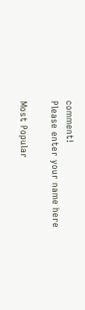comment!
Please enter your name here

Most Popular